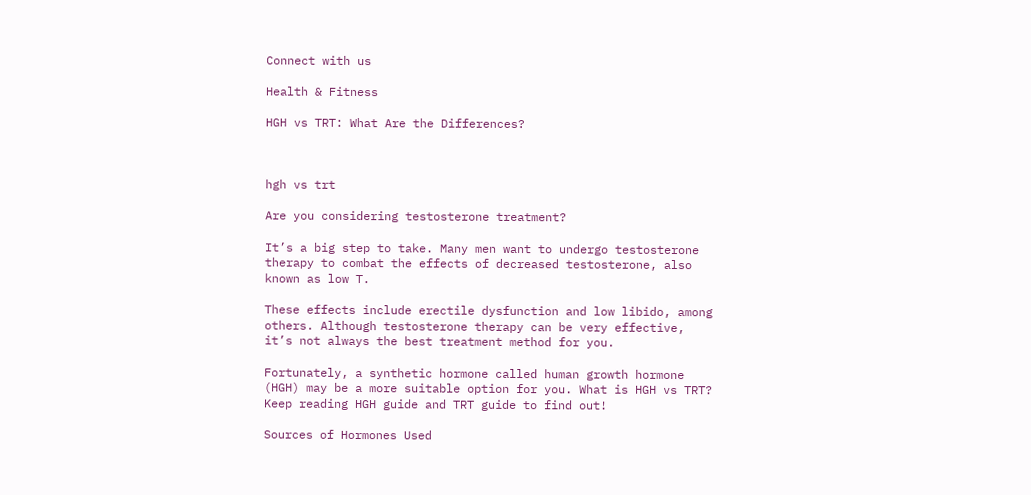Connect with us

Health & Fitness

HGH vs TRT: What Are the Differences?



hgh vs trt

Are you considering testosterone treatment?

It’s a big step to take. Many men want to undergo testosterone therapy to combat the effects of decreased testosterone, also known as low T.

These effects include erectile dysfunction and low libido, among others. Although testosterone therapy can be very effective, it’s not always the best treatment method for you.

Fortunately, a synthetic hormone called human growth hormone (HGH) may be a more suitable option for you. What is HGH vs TRT? Keep reading HGH guide and TRT guide to find out!

Sources of Hormones Used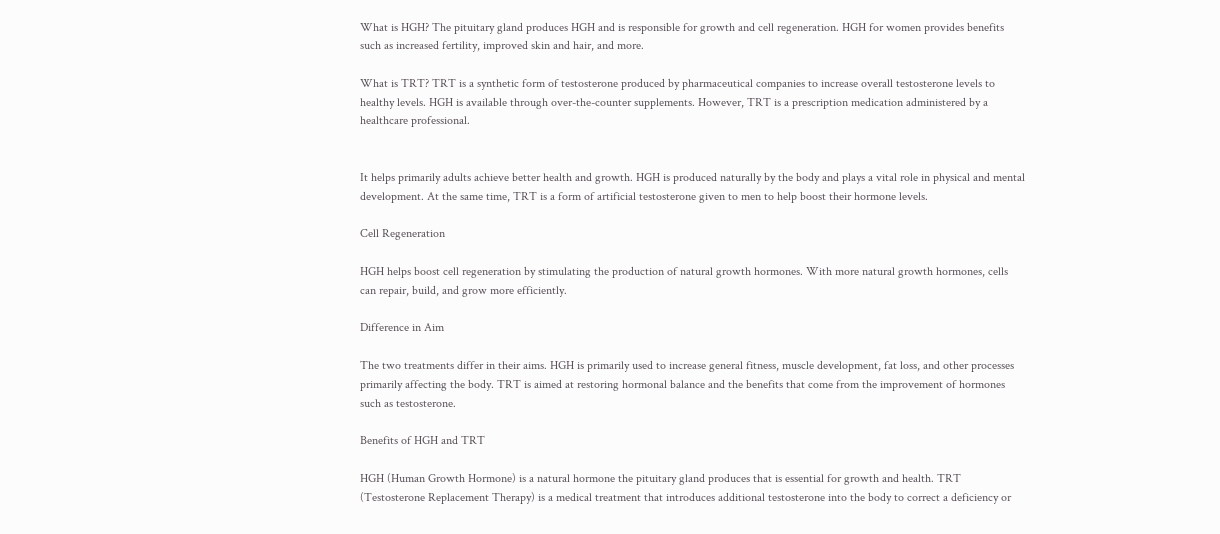What is HGH? The pituitary gland produces HGH and is responsible for growth and cell regeneration. HGH for women provides benefits such as increased fertility, improved skin and hair, and more.

What is TRT? TRT is a synthetic form of testosterone produced by pharmaceutical companies to increase overall testosterone levels to healthy levels. HGH is available through over-the-counter supplements. However, TRT is a prescription medication administered by a healthcare professional.


It helps primarily adults achieve better health and growth. HGH is produced naturally by the body and plays a vital role in physical and mental development. At the same time, TRT is a form of artificial testosterone given to men to help boost their hormone levels.

Cell Regeneration

HGH helps boost cell regeneration by stimulating the production of natural growth hormones. With more natural growth hormones, cells can repair, build, and grow more efficiently.

Difference in Aim

The two treatments differ in their aims. HGH is primarily used to increase general fitness, muscle development, fat loss, and other processes primarily affecting the body. TRT is aimed at restoring hormonal balance and the benefits that come from the improvement of hormones such as testosterone.

Benefits of HGH and TRT

HGH (Human Growth Hormone) is a natural hormone the pituitary gland produces that is essential for growth and health. TRT (Testosterone Replacement Therapy) is a medical treatment that introduces additional testosterone into the body to correct a deficiency or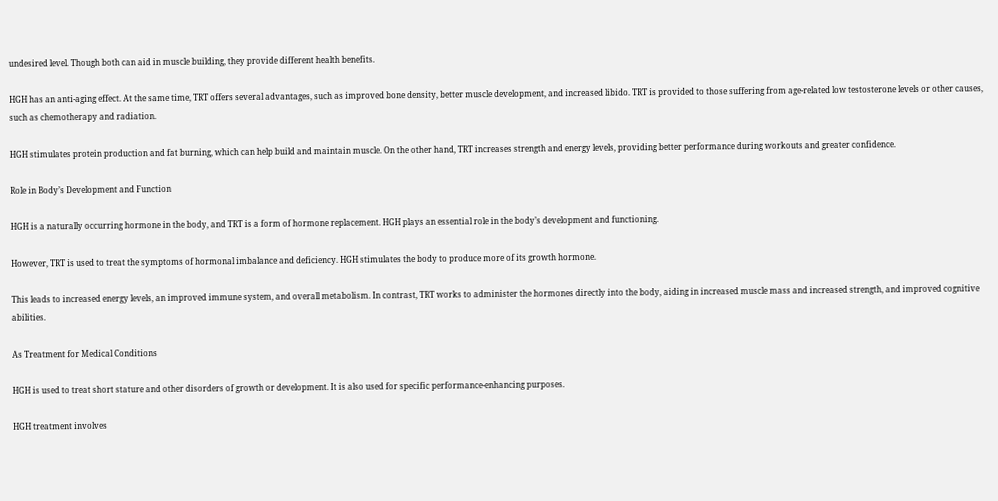undesired level. Though both can aid in muscle building, they provide different health benefits.

HGH has an anti-aging effect. At the same time, TRT offers several advantages, such as improved bone density, better muscle development, and increased libido. TRT is provided to those suffering from age-related low testosterone levels or other causes, such as chemotherapy and radiation.

HGH stimulates protein production and fat burning, which can help build and maintain muscle. On the other hand, TRT increases strength and energy levels, providing better performance during workouts and greater confidence.

Role in Body’s Development and Function

HGH is a naturally occurring hormone in the body, and TRT is a form of hormone replacement. HGH plays an essential role in the body’s development and functioning.

However, TRT is used to treat the symptoms of hormonal imbalance and deficiency. HGH stimulates the body to produce more of its growth hormone.

This leads to increased energy levels, an improved immune system, and overall metabolism. In contrast, TRT works to administer the hormones directly into the body, aiding in increased muscle mass and increased strength, and improved cognitive abilities.

As Treatment for Medical Conditions

HGH is used to treat short stature and other disorders of growth or development. It is also used for specific performance-enhancing purposes.

HGH treatment involves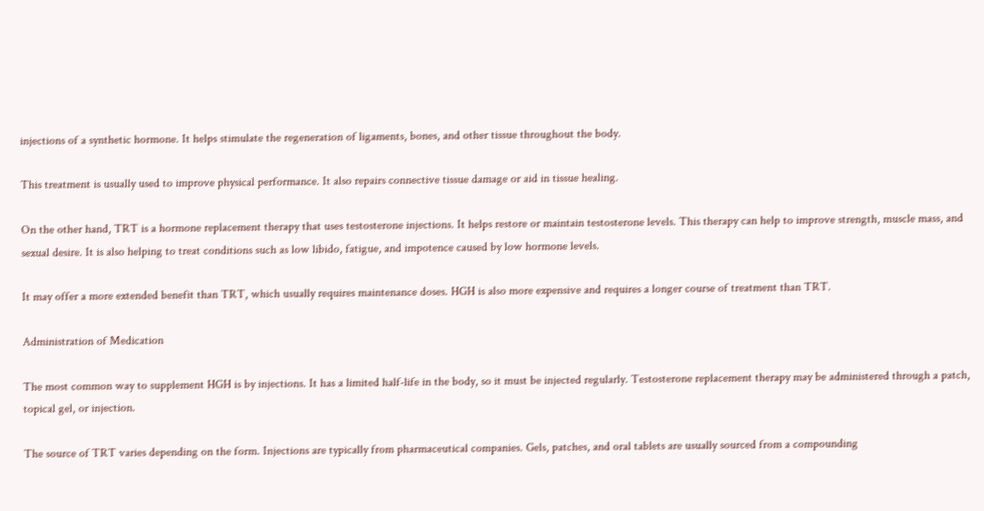injections of a synthetic hormone. It helps stimulate the regeneration of ligaments, bones, and other tissue throughout the body.

This treatment is usually used to improve physical performance. It also repairs connective tissue damage or aid in tissue healing.

On the other hand, TRT is a hormone replacement therapy that uses testosterone injections. It helps restore or maintain testosterone levels. This therapy can help to improve strength, muscle mass, and sexual desire. It is also helping to treat conditions such as low libido, fatigue, and impotence caused by low hormone levels.

It may offer a more extended benefit than TRT, which usually requires maintenance doses. HGH is also more expensive and requires a longer course of treatment than TRT.

Administration of Medication

The most common way to supplement HGH is by injections. It has a limited half-life in the body, so it must be injected regularly. Testosterone replacement therapy may be administered through a patch, topical gel, or injection.

The source of TRT varies depending on the form. Injections are typically from pharmaceutical companies. Gels, patches, and oral tablets are usually sourced from a compounding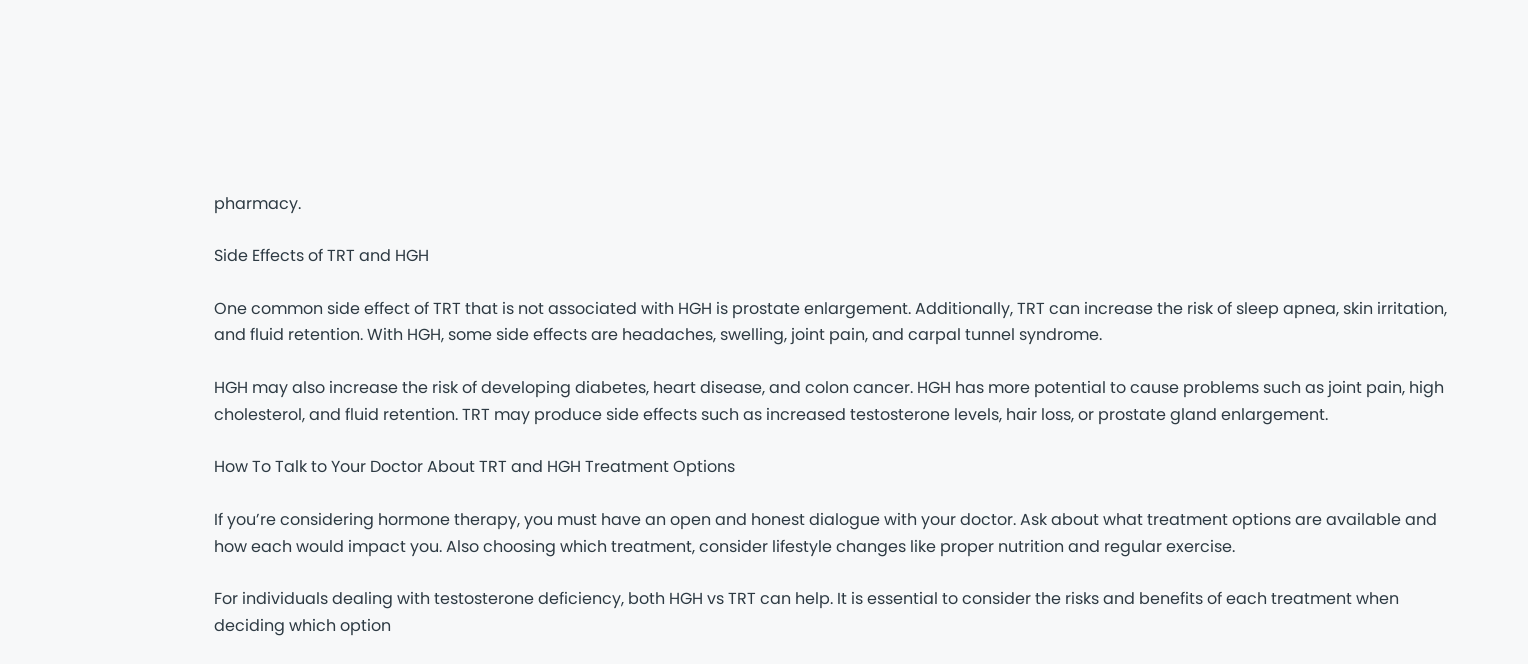pharmacy.

Side Effects of TRT and HGH

One common side effect of TRT that is not associated with HGH is prostate enlargement. Additionally, TRT can increase the risk of sleep apnea, skin irritation, and fluid retention. With HGH, some side effects are headaches, swelling, joint pain, and carpal tunnel syndrome.

HGH may also increase the risk of developing diabetes, heart disease, and colon cancer. HGH has more potential to cause problems such as joint pain, high cholesterol, and fluid retention. TRT may produce side effects such as increased testosterone levels, hair loss, or prostate gland enlargement.

How To Talk to Your Doctor About TRT and HGH Treatment Options

If you’re considering hormone therapy, you must have an open and honest dialogue with your doctor. Ask about what treatment options are available and how each would impact you. Also choosing which treatment, consider lifestyle changes like proper nutrition and regular exercise.

For individuals dealing with testosterone deficiency, both HGH vs TRT can help. It is essential to consider the risks and benefits of each treatment when deciding which option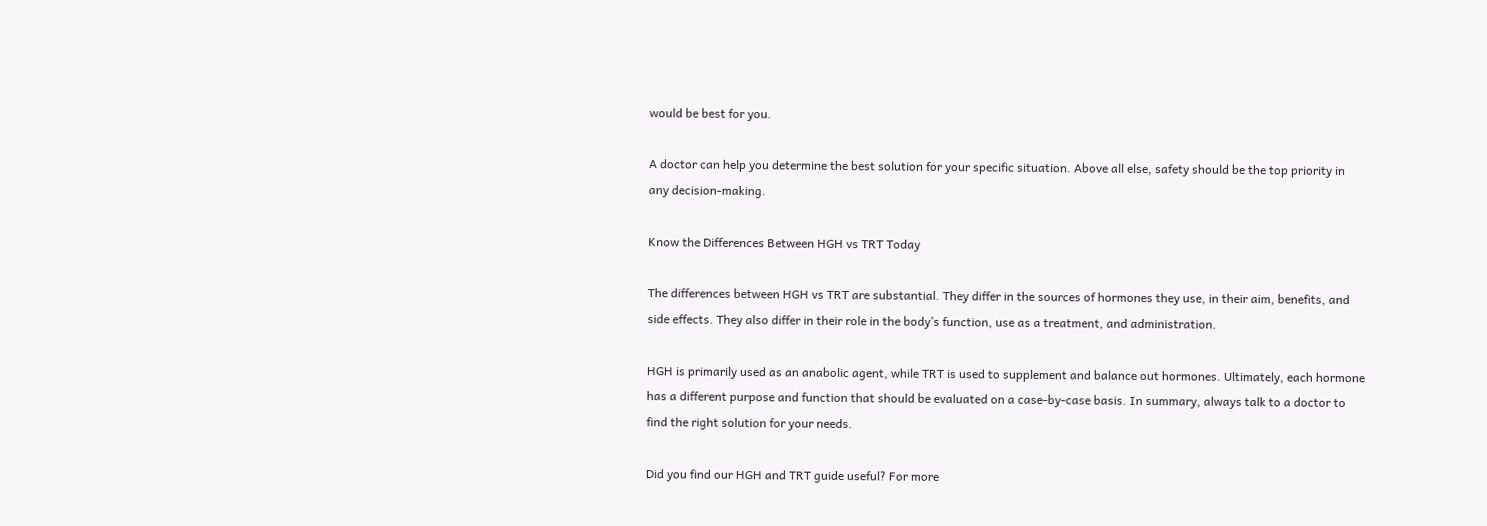would be best for you.

A doctor can help you determine the best solution for your specific situation. Above all else, safety should be the top priority in any decision-making.

Know the Differences Between HGH vs TRT Today

The differences between HGH vs TRT are substantial. They differ in the sources of hormones they use, in their aim, benefits, and side effects. They also differ in their role in the body’s function, use as a treatment, and administration.

HGH is primarily used as an anabolic agent, while TRT is used to supplement and balance out hormones. Ultimately, each hormone has a different purpose and function that should be evaluated on a case-by-case basis. In summary, always talk to a doctor to find the right solution for your needs.

Did you find our HGH and TRT guide useful? For more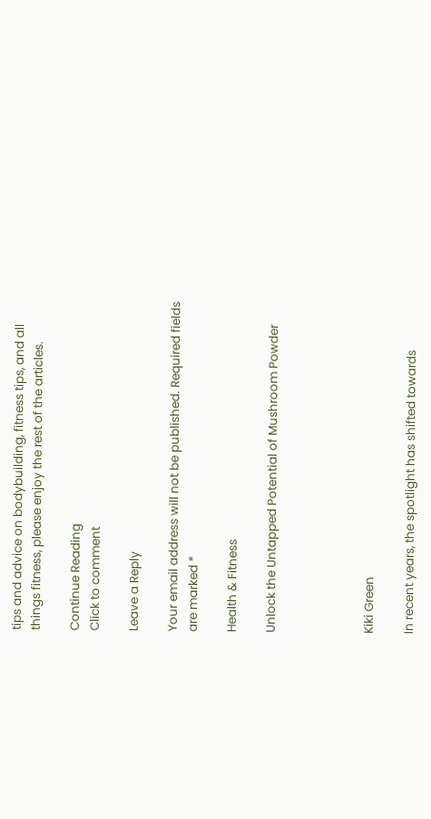tips and advice on bodybuilding, fitness tips, and all things fitness, please enjoy the rest of the articles.

Continue Reading
Click to comment

Leave a Reply

Your email address will not be published. Required fields are marked *

Health & Fitness

Unlock the Untapped Potential of Mushroom Powder




Kiki Green

In recent years, the spotlight has shifted towards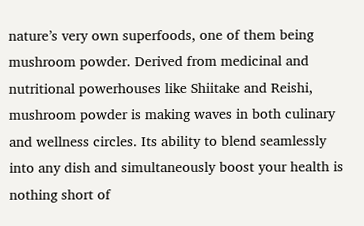nature’s very own superfoods, one of them being mushroom powder. Derived from medicinal and nutritional powerhouses like Shiitake and Reishi, mushroom powder is making waves in both culinary and wellness circles. Its ability to blend seamlessly into any dish and simultaneously boost your health is nothing short of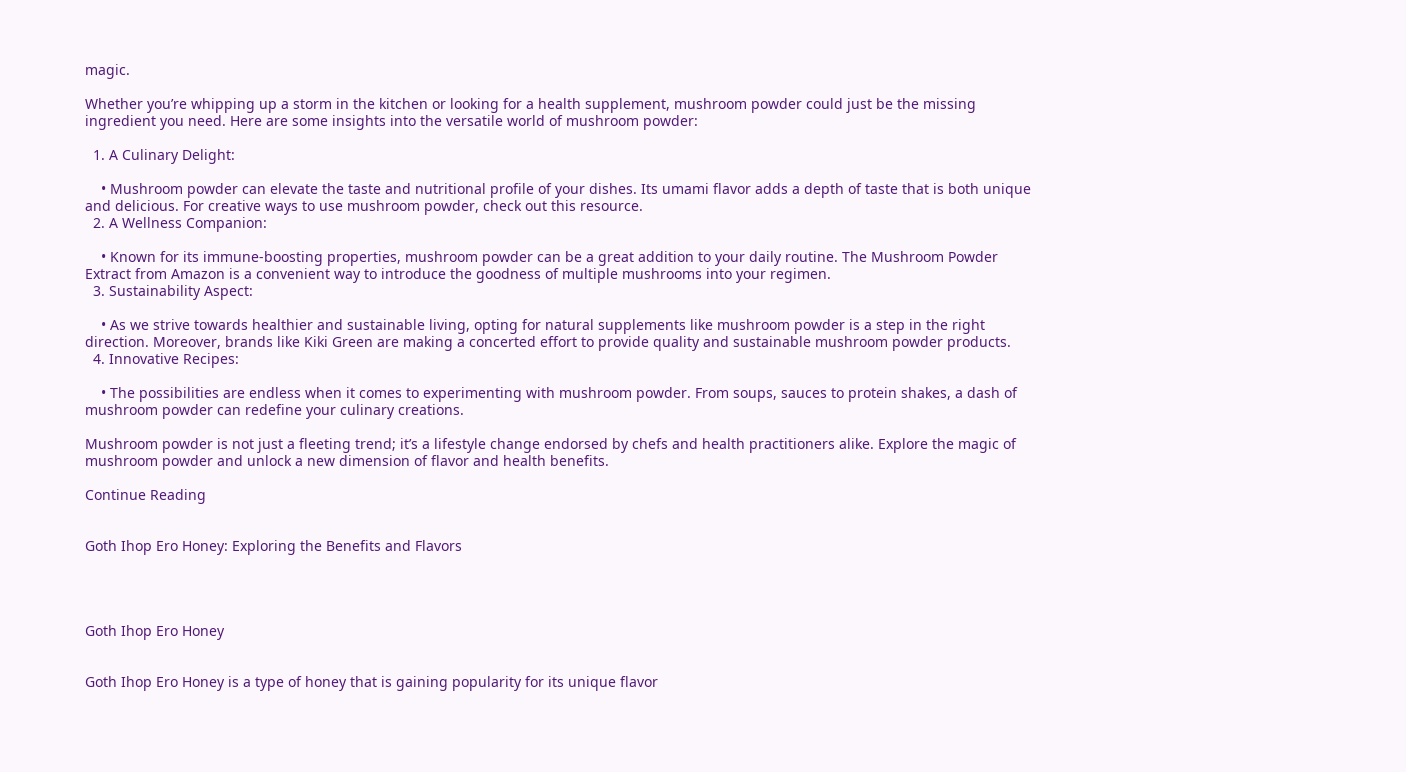magic.

Whether you’re whipping up a storm in the kitchen or looking for a health supplement, mushroom powder could just be the missing ingredient you need. Here are some insights into the versatile world of mushroom powder:

  1. A Culinary Delight:

    • Mushroom powder can elevate the taste and nutritional profile of your dishes. Its umami flavor adds a depth of taste that is both unique and delicious. For creative ways to use mushroom powder, check out this resource.
  2. A Wellness Companion:

    • Known for its immune-boosting properties, mushroom powder can be a great addition to your daily routine. The Mushroom Powder Extract from Amazon is a convenient way to introduce the goodness of multiple mushrooms into your regimen.
  3. Sustainability Aspect:

    • As we strive towards healthier and sustainable living, opting for natural supplements like mushroom powder is a step in the right direction. Moreover, brands like Kiki Green are making a concerted effort to provide quality and sustainable mushroom powder products.
  4. Innovative Recipes:

    • The possibilities are endless when it comes to experimenting with mushroom powder. From soups, sauces to protein shakes, a dash of mushroom powder can redefine your culinary creations.

Mushroom powder is not just a fleeting trend; it’s a lifestyle change endorsed by chefs and health practitioners alike. Explore the magic of mushroom powder and unlock a new dimension of flavor and health benefits.

Continue Reading


Goth Ihop Ero Honey: Exploring the Benefits and Flavors




Goth Ihop Ero Honey


Goth Ihop Ero Honey is a type of honey that is gaining popularity for its unique flavor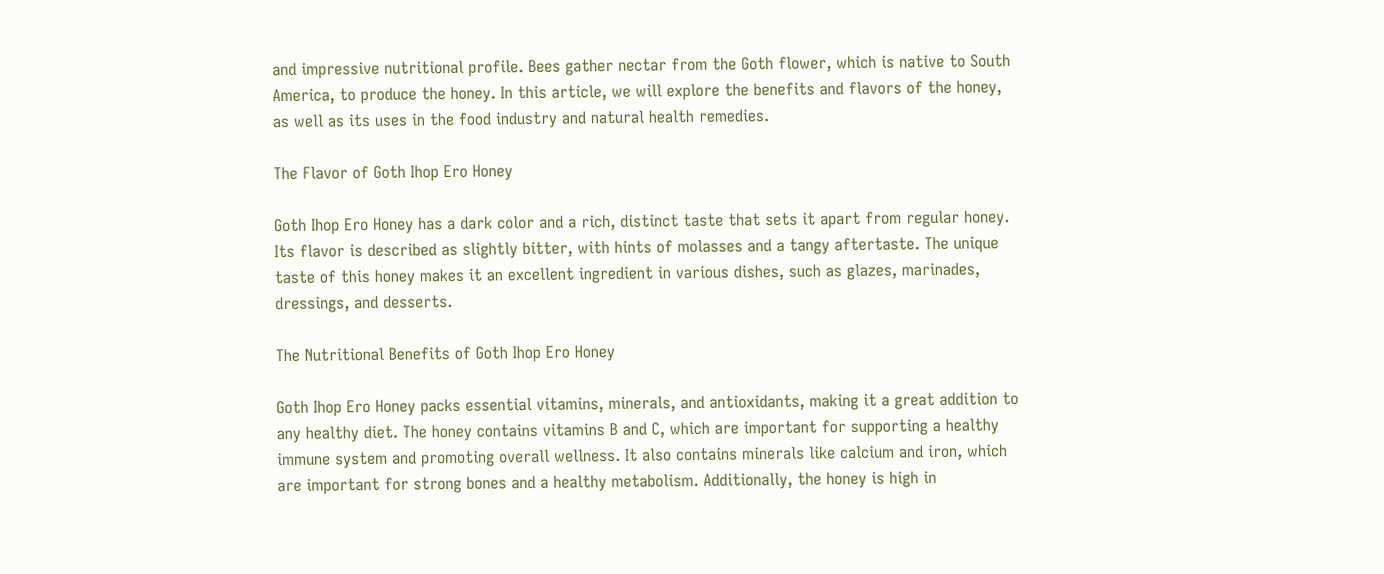and impressive nutritional profile. Bees gather nectar from the Goth flower, which is native to South America, to produce the honey. In this article, we will explore the benefits and flavors of the honey, as well as its uses in the food industry and natural health remedies.

The Flavor of Goth Ihop Ero Honey

Goth Ihop Ero Honey has a dark color and a rich, distinct taste that sets it apart from regular honey. Its flavor is described as slightly bitter, with hints of molasses and a tangy aftertaste. The unique taste of this honey makes it an excellent ingredient in various dishes, such as glazes, marinades, dressings, and desserts.

The Nutritional Benefits of Goth Ihop Ero Honey

Goth Ihop Ero Honey packs essential vitamins, minerals, and antioxidants, making it a great addition to any healthy diet. The honey contains vitamins B and C, which are important for supporting a healthy immune system and promoting overall wellness. It also contains minerals like calcium and iron, which are important for strong bones and a healthy metabolism. Additionally, the honey is high in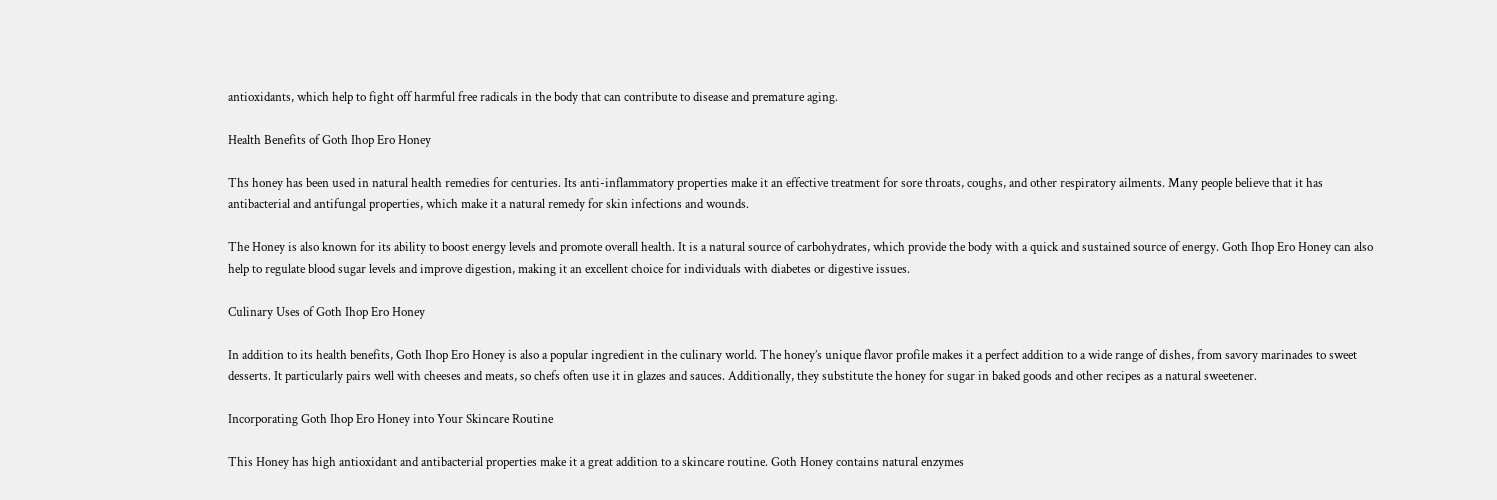antioxidants, which help to fight off harmful free radicals in the body that can contribute to disease and premature aging.

Health Benefits of Goth Ihop Ero Honey

Ths honey has been used in natural health remedies for centuries. Its anti-inflammatory properties make it an effective treatment for sore throats, coughs, and other respiratory ailments. Many people believe that it has antibacterial and antifungal properties, which make it a natural remedy for skin infections and wounds.

The Honey is also known for its ability to boost energy levels and promote overall health. It is a natural source of carbohydrates, which provide the body with a quick and sustained source of energy. Goth Ihop Ero Honey can also help to regulate blood sugar levels and improve digestion, making it an excellent choice for individuals with diabetes or digestive issues.

Culinary Uses of Goth Ihop Ero Honey

In addition to its health benefits, Goth Ihop Ero Honey is also a popular ingredient in the culinary world. The honey’s unique flavor profile makes it a perfect addition to a wide range of dishes, from savory marinades to sweet desserts. It particularly pairs well with cheeses and meats, so chefs often use it in glazes and sauces. Additionally, they substitute the honey for sugar in baked goods and other recipes as a natural sweetener.

Incorporating Goth Ihop Ero Honey into Your Skincare Routine

This Honey has high antioxidant and antibacterial properties make it a great addition to a skincare routine. Goth Honey contains natural enzymes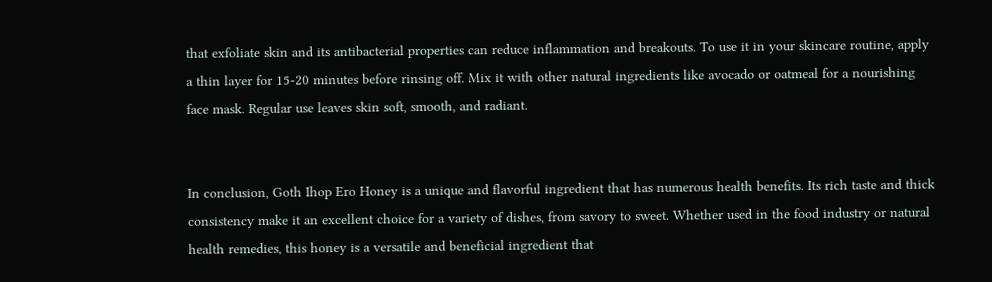that exfoliate skin and its antibacterial properties can reduce inflammation and breakouts. To use it in your skincare routine, apply a thin layer for 15-20 minutes before rinsing off. Mix it with other natural ingredients like avocado or oatmeal for a nourishing face mask. Regular use leaves skin soft, smooth, and radiant.


In conclusion, Goth Ihop Ero Honey is a unique and flavorful ingredient that has numerous health benefits. Its rich taste and thick consistency make it an excellent choice for a variety of dishes, from savory to sweet. Whether used in the food industry or natural health remedies, this honey is a versatile and beneficial ingredient that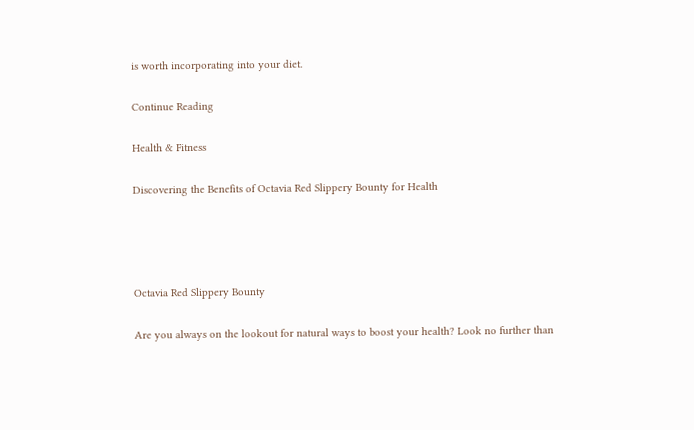is worth incorporating into your diet.

Continue Reading

Health & Fitness

Discovering the Benefits of Octavia Red Slippery Bounty for Health




Octavia Red Slippery Bounty

Are you always on the lookout for natural ways to boost your health? Look no further than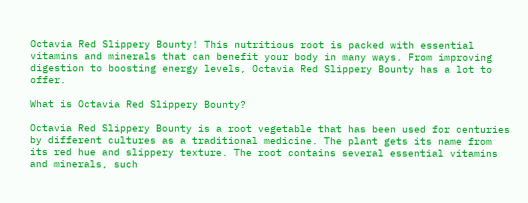Octavia Red Slippery Bounty! This nutritious root is packed with essential vitamins and minerals that can benefit your body in many ways. From improving digestion to boosting energy levels, Octavia Red Slippery Bounty has a lot to offer.

What is Octavia Red Slippery Bounty?

Octavia Red Slippery Bounty is a root vegetable that has been used for centuries by different cultures as a traditional medicine. The plant gets its name from its red hue and slippery texture. The root contains several essential vitamins and minerals, such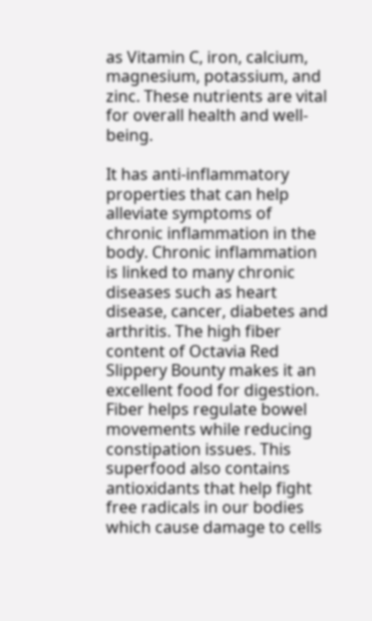as Vitamin C, iron, calcium, magnesium, potassium, and zinc. These nutrients are vital for overall health and well-being.

It has anti-inflammatory properties that can help alleviate symptoms of chronic inflammation in the body. Chronic inflammation is linked to many chronic diseases such as heart disease, cancer, diabetes and arthritis. The high fiber content of Octavia Red Slippery Bounty makes it an excellent food for digestion. Fiber helps regulate bowel movements while reducing constipation issues. This superfood also contains antioxidants that help fight free radicals in our bodies which cause damage to cells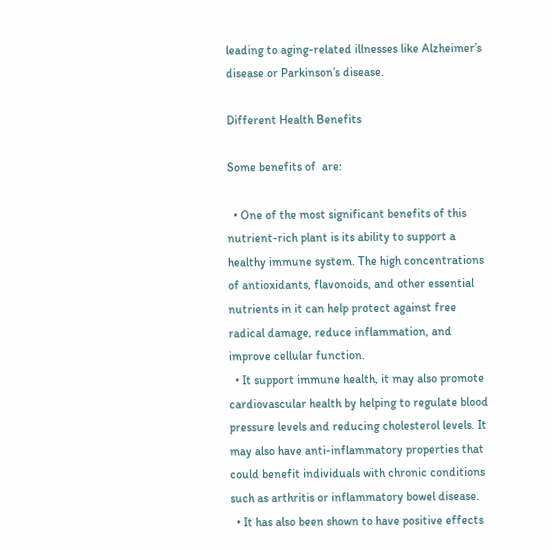leading to aging-related illnesses like Alzheimer’s disease or Parkinson’s disease.

Different Health Benefits

Some benefits of  are:

  • One of the most significant benefits of this nutrient-rich plant is its ability to support a healthy immune system. The high concentrations of antioxidants, flavonoids, and other essential nutrients in it can help protect against free radical damage, reduce inflammation, and improve cellular function.
  • It support immune health, it may also promote cardiovascular health by helping to regulate blood pressure levels and reducing cholesterol levels. It may also have anti-inflammatory properties that could benefit individuals with chronic conditions such as arthritis or inflammatory bowel disease.
  • It has also been shown to have positive effects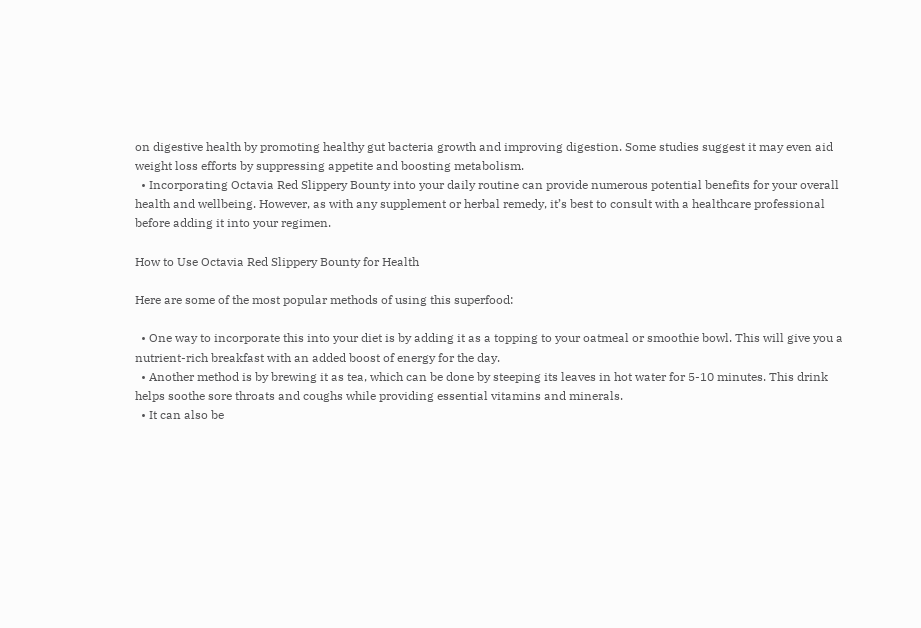on digestive health by promoting healthy gut bacteria growth and improving digestion. Some studies suggest it may even aid weight loss efforts by suppressing appetite and boosting metabolism.
  • Incorporating Octavia Red Slippery Bounty into your daily routine can provide numerous potential benefits for your overall health and wellbeing. However, as with any supplement or herbal remedy, it’s best to consult with a healthcare professional before adding it into your regimen.

How to Use Octavia Red Slippery Bounty for Health

Here are some of the most popular methods of using this superfood:

  • One way to incorporate this into your diet is by adding it as a topping to your oatmeal or smoothie bowl. This will give you a nutrient-rich breakfast with an added boost of energy for the day.
  • Another method is by brewing it as tea, which can be done by steeping its leaves in hot water for 5-10 minutes. This drink helps soothe sore throats and coughs while providing essential vitamins and minerals.
  • It can also be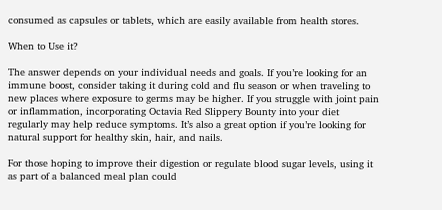consumed as capsules or tablets, which are easily available from health stores.

When to Use it?

The answer depends on your individual needs and goals. If you’re looking for an immune boost, consider taking it during cold and flu season or when traveling to new places where exposure to germs may be higher. If you struggle with joint pain or inflammation, incorporating Octavia Red Slippery Bounty into your diet regularly may help reduce symptoms. It’s also a great option if you’re looking for natural support for healthy skin, hair, and nails.

For those hoping to improve their digestion or regulate blood sugar levels, using it as part of a balanced meal plan could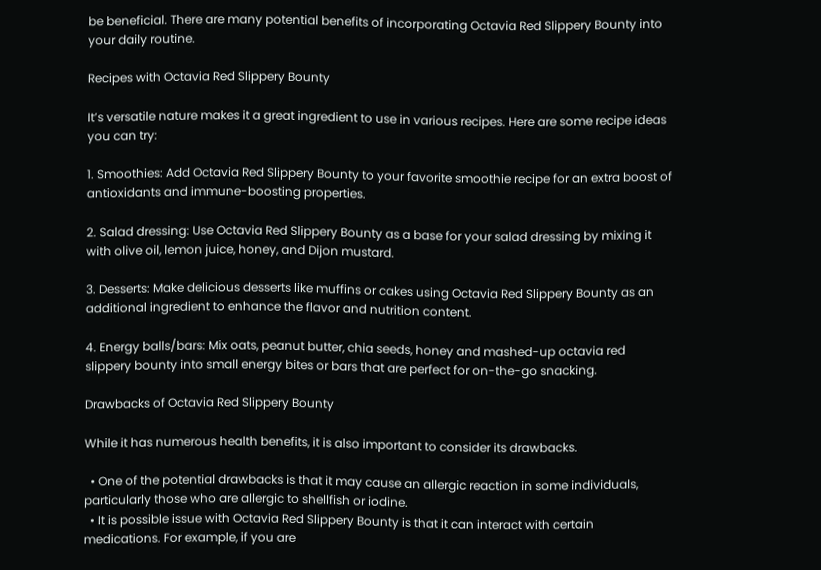be beneficial. There are many potential benefits of incorporating Octavia Red Slippery Bounty into your daily routine.

Recipes with Octavia Red Slippery Bounty

It’s versatile nature makes it a great ingredient to use in various recipes. Here are some recipe ideas you can try:

1. Smoothies: Add Octavia Red Slippery Bounty to your favorite smoothie recipe for an extra boost of antioxidants and immune-boosting properties.

2. Salad dressing: Use Octavia Red Slippery Bounty as a base for your salad dressing by mixing it with olive oil, lemon juice, honey, and Dijon mustard.

3. Desserts: Make delicious desserts like muffins or cakes using Octavia Red Slippery Bounty as an additional ingredient to enhance the flavor and nutrition content.

4. Energy balls/bars: Mix oats, peanut butter, chia seeds, honey and mashed-up octavia red slippery bounty into small energy bites or bars that are perfect for on-the-go snacking.

Drawbacks of Octavia Red Slippery Bounty

While it has numerous health benefits, it is also important to consider its drawbacks.

  • One of the potential drawbacks is that it may cause an allergic reaction in some individuals, particularly those who are allergic to shellfish or iodine.
  • It is possible issue with Octavia Red Slippery Bounty is that it can interact with certain medications. For example, if you are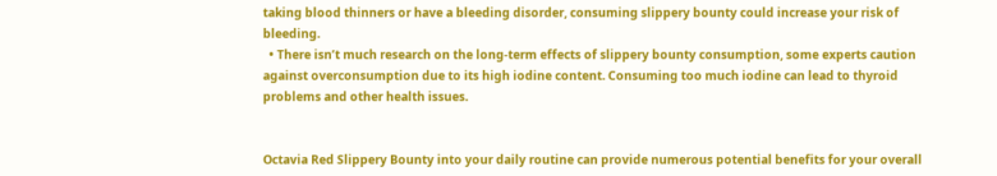taking blood thinners or have a bleeding disorder, consuming slippery bounty could increase your risk of bleeding.
  • There isn’t much research on the long-term effects of slippery bounty consumption, some experts caution against overconsumption due to its high iodine content. Consuming too much iodine can lead to thyroid problems and other health issues.


Octavia Red Slippery Bounty into your daily routine can provide numerous potential benefits for your overall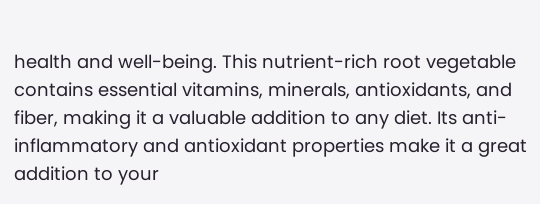health and well-being. This nutrient-rich root vegetable contains essential vitamins, minerals, antioxidants, and fiber, making it a valuable addition to any diet. Its anti-inflammatory and antioxidant properties make it a great addition to your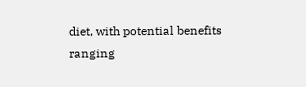diet, with potential benefits ranging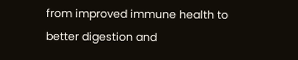from improved immune health to better digestion and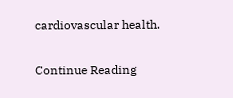cardiovascular health.

Continue Reading